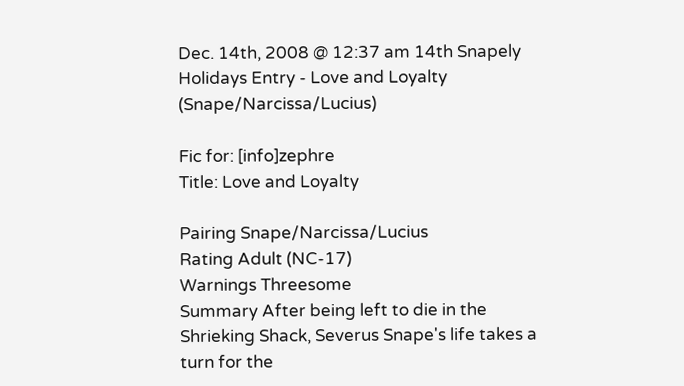Dec. 14th, 2008 @ 12:37 am 14th Snapely Holidays Entry - Love and Loyalty (Snape/Narcissa/Lucius)

Fic for: [info]zephre
Title: Love and Loyalty

Pairing Snape/Narcissa/Lucius
Rating Adult (NC-17)
Warnings Threesome
Summary After being left to die in the Shrieking Shack, Severus Snape's life takes a turn for the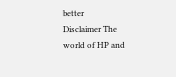better
Disclaimer The world of HP and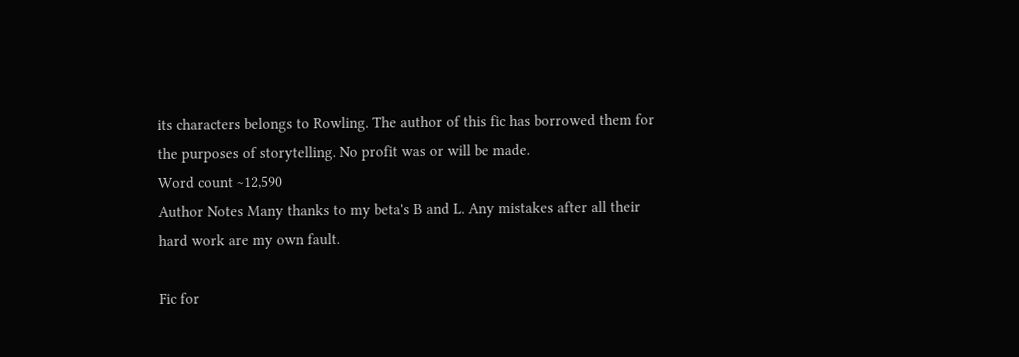its characters belongs to Rowling. The author of this fic has borrowed them for the purposes of storytelling. No profit was or will be made.
Word count ~12,590
Author Notes Many thanks to my beta's B and L. Any mistakes after all their hard work are my own fault.

Fic for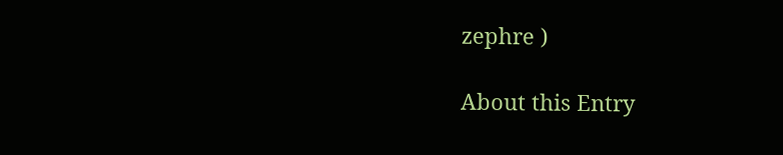zephre )

About this Entry